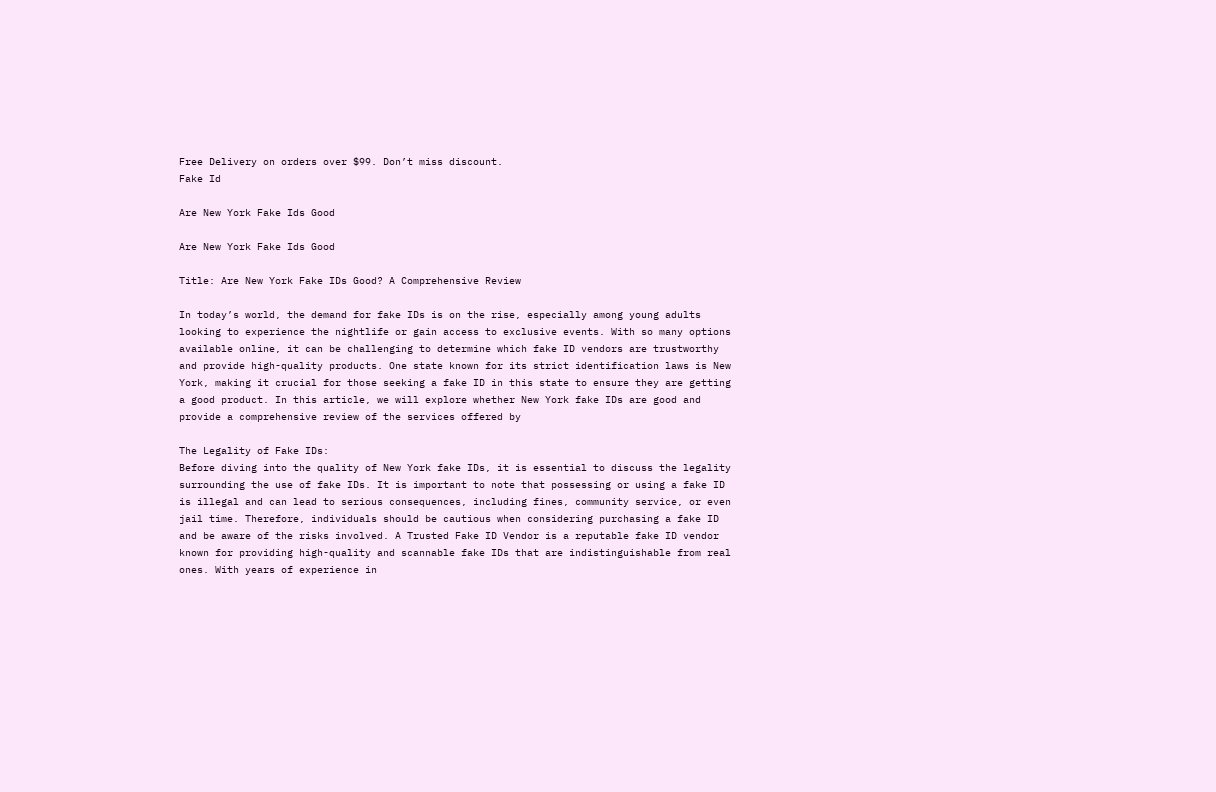Free Delivery on orders over $99. Don’t miss discount.
Fake Id

Are New York Fake Ids Good

Are New York Fake Ids Good

Title: Are New York Fake IDs Good? A Comprehensive Review

In today’s world, the demand for fake IDs is on the rise, especially among young adults looking to experience the nightlife or gain access to exclusive events. With so many options available online, it can be challenging to determine which fake ID vendors are trustworthy and provide high-quality products. One state known for its strict identification laws is New York, making it crucial for those seeking a fake ID in this state to ensure they are getting a good product. In this article, we will explore whether New York fake IDs are good and provide a comprehensive review of the services offered by

The Legality of Fake IDs:
Before diving into the quality of New York fake IDs, it is essential to discuss the legality surrounding the use of fake IDs. It is important to note that possessing or using a fake ID is illegal and can lead to serious consequences, including fines, community service, or even jail time. Therefore, individuals should be cautious when considering purchasing a fake ID and be aware of the risks involved. A Trusted Fake ID Vendor is a reputable fake ID vendor known for providing high-quality and scannable fake IDs that are indistinguishable from real ones. With years of experience in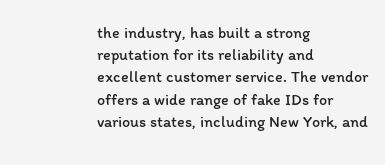the industry, has built a strong reputation for its reliability and excellent customer service. The vendor offers a wide range of fake IDs for various states, including New York, and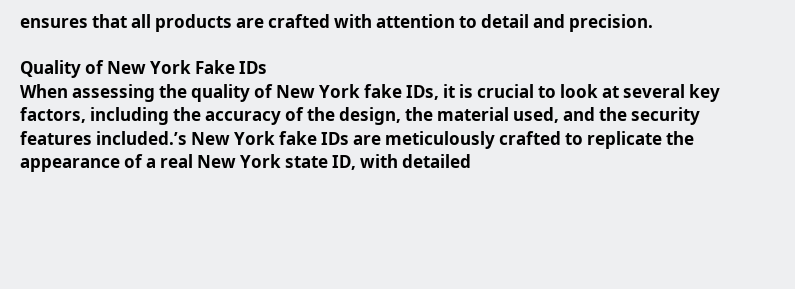ensures that all products are crafted with attention to detail and precision.

Quality of New York Fake IDs
When assessing the quality of New York fake IDs, it is crucial to look at several key factors, including the accuracy of the design, the material used, and the security features included.’s New York fake IDs are meticulously crafted to replicate the appearance of a real New York state ID, with detailed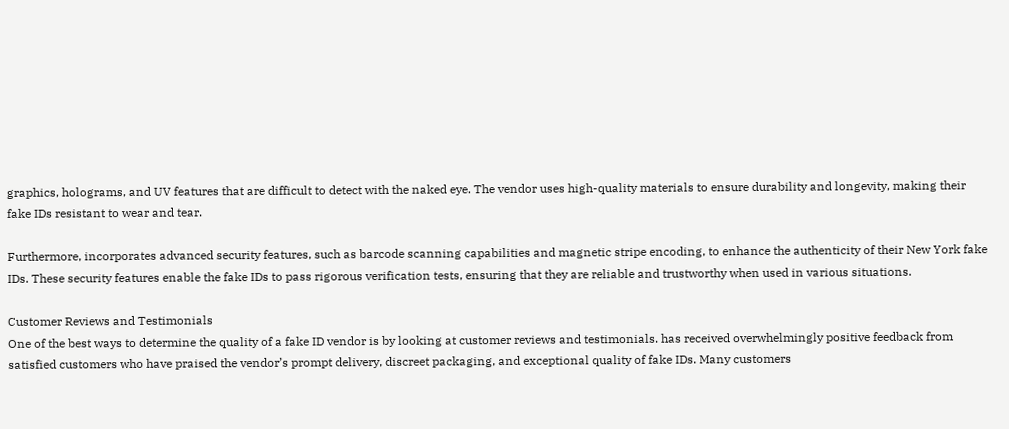graphics, holograms, and UV features that are difficult to detect with the naked eye. The vendor uses high-quality materials to ensure durability and longevity, making their fake IDs resistant to wear and tear.

Furthermore, incorporates advanced security features, such as barcode scanning capabilities and magnetic stripe encoding, to enhance the authenticity of their New York fake IDs. These security features enable the fake IDs to pass rigorous verification tests, ensuring that they are reliable and trustworthy when used in various situations.

Customer Reviews and Testimonials
One of the best ways to determine the quality of a fake ID vendor is by looking at customer reviews and testimonials. has received overwhelmingly positive feedback from satisfied customers who have praised the vendor’s prompt delivery, discreet packaging, and exceptional quality of fake IDs. Many customers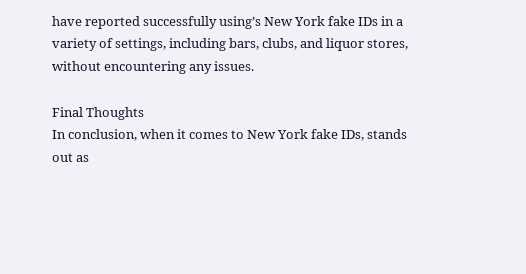have reported successfully using’s New York fake IDs in a variety of settings, including bars, clubs, and liquor stores, without encountering any issues.

Final Thoughts
In conclusion, when it comes to New York fake IDs, stands out as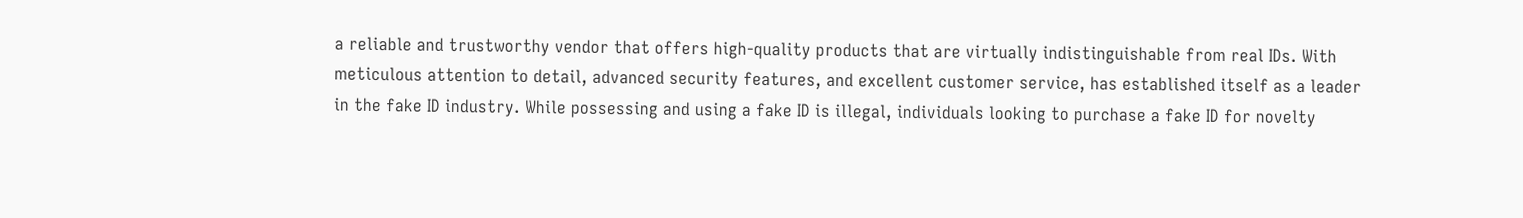a reliable and trustworthy vendor that offers high-quality products that are virtually indistinguishable from real IDs. With meticulous attention to detail, advanced security features, and excellent customer service, has established itself as a leader in the fake ID industry. While possessing and using a fake ID is illegal, individuals looking to purchase a fake ID for novelty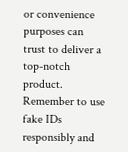or convenience purposes can trust to deliver a top-notch product. Remember to use fake IDs responsibly and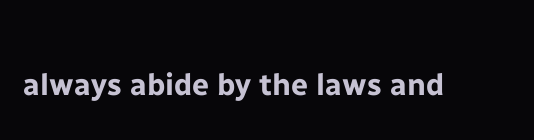always abide by the laws and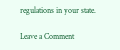regulations in your state.

Leave a Comment